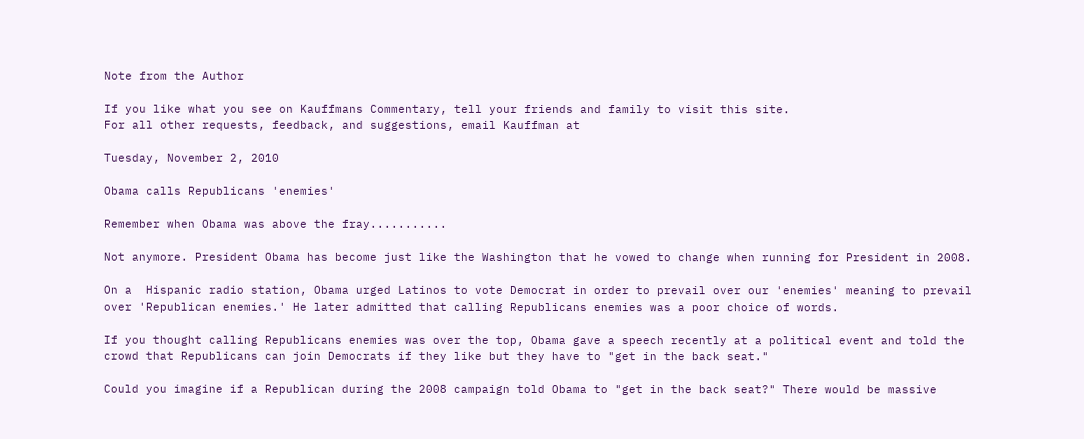Note from the Author

If you like what you see on Kauffmans Commentary, tell your friends and family to visit this site.
For all other requests, feedback, and suggestions, email Kauffman at

Tuesday, November 2, 2010

Obama calls Republicans 'enemies'

Remember when Obama was above the fray...........

Not anymore. President Obama has become just like the Washington that he vowed to change when running for President in 2008.

On a  Hispanic radio station, Obama urged Latinos to vote Democrat in order to prevail over our 'enemies' meaning to prevail over 'Republican enemies.' He later admitted that calling Republicans enemies was a poor choice of words.

If you thought calling Republicans enemies was over the top, Obama gave a speech recently at a political event and told the crowd that Republicans can join Democrats if they like but they have to "get in the back seat."

Could you imagine if a Republican during the 2008 campaign told Obama to "get in the back seat?" There would be massive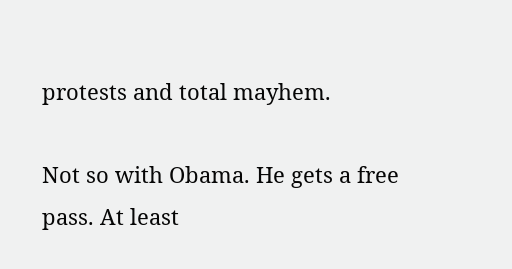protests and total mayhem.

Not so with Obama. He gets a free pass. At least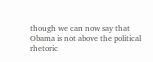though we can now say that Obama is not above the political rhetoric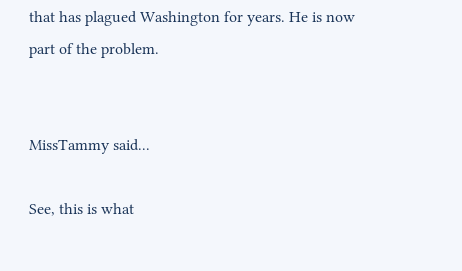that has plagued Washington for years. He is now part of the problem.


MissTammy said...

See, this is what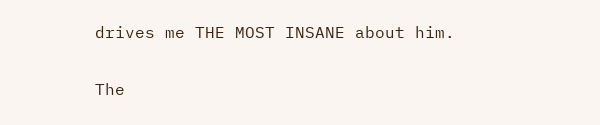drives me THE MOST INSANE about him.

The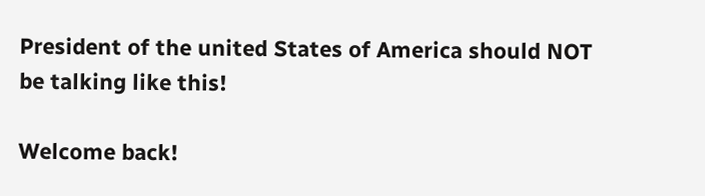President of the united States of America should NOT be talking like this!

Welcome back!